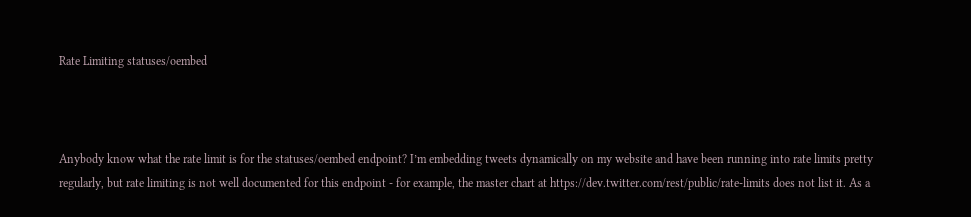Rate Limiting statuses/oembed



Anybody know what the rate limit is for the statuses/oembed endpoint? I’m embedding tweets dynamically on my website and have been running into rate limits pretty regularly, but rate limiting is not well documented for this endpoint - for example, the master chart at https://dev.twitter.com/rest/public/rate-limits does not list it. As a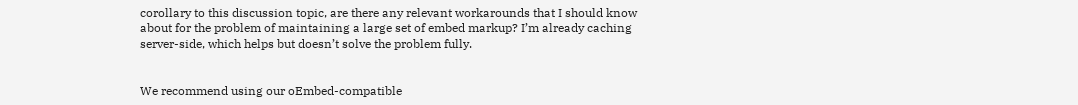corollary to this discussion topic, are there any relevant workarounds that I should know about for the problem of maintaining a large set of embed markup? I’m already caching server-side, which helps but doesn’t solve the problem fully.


We recommend using our oEmbed-compatible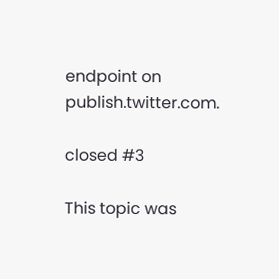endpoint on publish.twitter.com.

closed #3

This topic was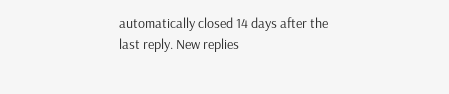automatically closed 14 days after the last reply. New replies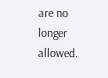are no longer allowed.